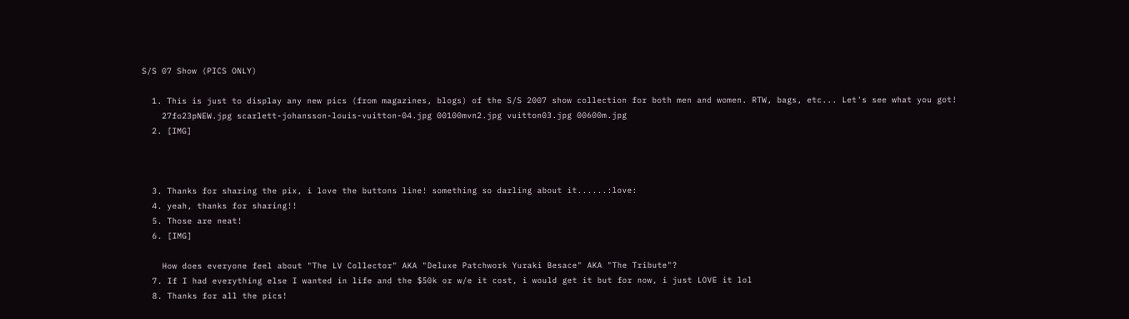S/S 07 Show (PICS ONLY)

  1. This is just to display any new pics (from magazines, blogs) of the S/S 2007 show collection for both men and women. RTW, bags, etc... Let's see what you got!
    27fo23pNEW.jpg scarlett-johansson-louis-vuitton-04.jpg 00100mvn2.jpg vuitton03.jpg 00600m.jpg
  2. [IMG]



  3. Thanks for sharing the pix, i love the buttons line! something so darling about it......:love:
  4. yeah, thanks for sharing!!
  5. Those are neat!
  6. [IMG]

    How does everyone feel about "The LV Collector" AKA "Deluxe Patchwork Yuraki Besace" AKA "The Tribute"?
  7. If I had everything else I wanted in life and the $50k or w/e it cost, i would get it but for now, i just LOVE it lol
  8. Thanks for all the pics!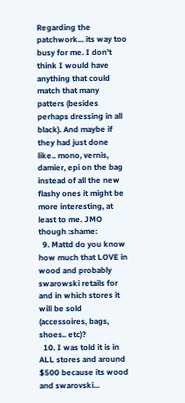Regarding the patchwork... its way too busy for me. I don't think I would have anything that could match that many patters (besides perhaps dressing in all black). And maybe if they had just done like.. mono, vernis, damier, epi on the bag instead of all the new flashy ones it might be more interesting, at least to me. JMO though :shame:
  9. Mattd do you know how much that LOVE in wood and probably swarowski retails for and in which stores it will be sold (accessoires, bags, shoes.. etc)?
  10. I was told it is in ALL stores and around $500 because its wood and swarovski...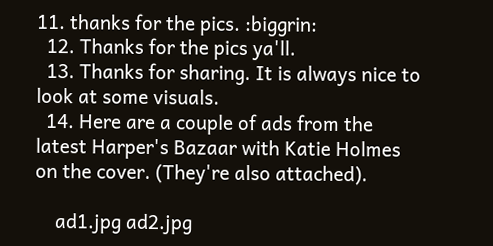11. thanks for the pics. :biggrin:
  12. Thanks for the pics ya'll.
  13. Thanks for sharing. It is always nice to look at some visuals.
  14. Here are a couple of ads from the latest Harper's Bazaar with Katie Holmes on the cover. (They're also attached).

    ad1.jpg ad2.jpg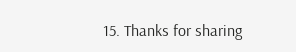15. Thanks for sharing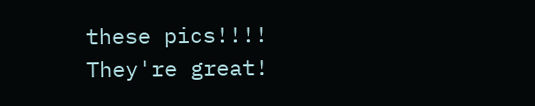these pics!!!! They're great!